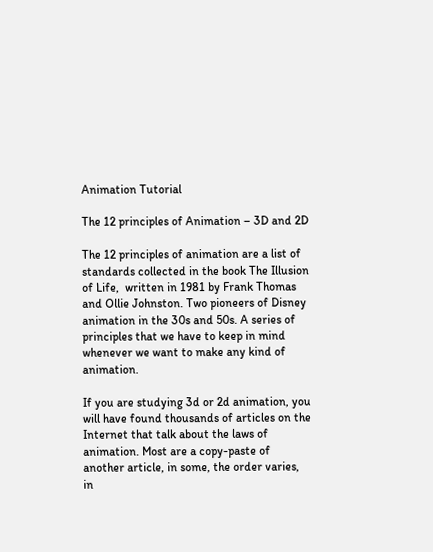Animation Tutorial

The 12 principles of Animation – 3D and 2D

The 12 principles of animation are a list of standards collected in the book The Illusion of Life,  written in 1981 by Frank Thomas and Ollie Johnston. Two pioneers of Disney animation in the 30s and 50s. A series of principles that we have to keep in mind whenever we want to make any kind of animation.

If you are studying 3d or 2d animation, you will have found thousands of articles on the Internet that talk about the laws of animation. Most are a copy-paste of another article, in some, the order varies, in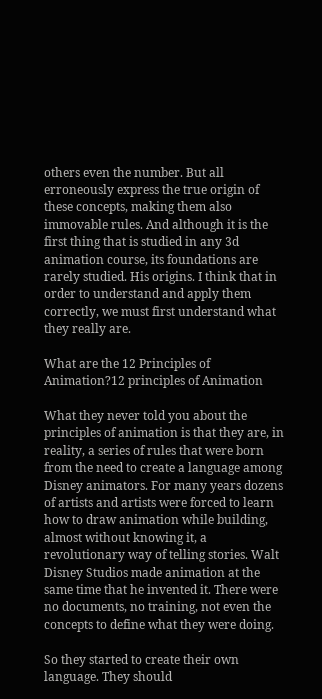others even the number. But all erroneously express the true origin of these concepts, making them also immovable rules. And although it is the first thing that is studied in any 3d animation course, its foundations are rarely studied. His origins. I think that in order to understand and apply them correctly, we must first understand what they really are.

What are the 12 Principles of Animation?12 principles of Animation

What they never told you about the principles of animation is that they are, in reality, a series of rules that were born from the need to create a language among Disney animators. For many years dozens of artists and artists were forced to learn how to draw animation while building, almost without knowing it, a revolutionary way of telling stories. Walt Disney Studios made animation at the same time that he invented it. There were no documents, no training, not even the concepts to define what they were doing.

So they started to create their own language. They should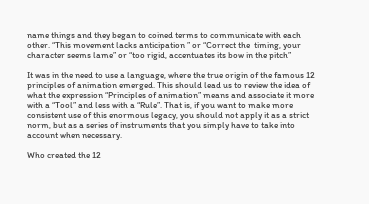name things and they began to coined terms to communicate with each other. “This movement lacks anticipation ” or “Correct the  timing, your character seems lame” or “too rigid, accentuates its bow in the pitch”

It was in the need to use a language, where the true origin of the famous 12 principles of animation emerged. This should lead us to review the idea of what the expression “Principles of animation” means and associate it more with a “Tool” and less with a “Rule”. That is, if you want to make more consistent use of this enormous legacy, you should not apply it as a strict norm, but as a series of instruments that you simply have to take into account when necessary.

Who created the 12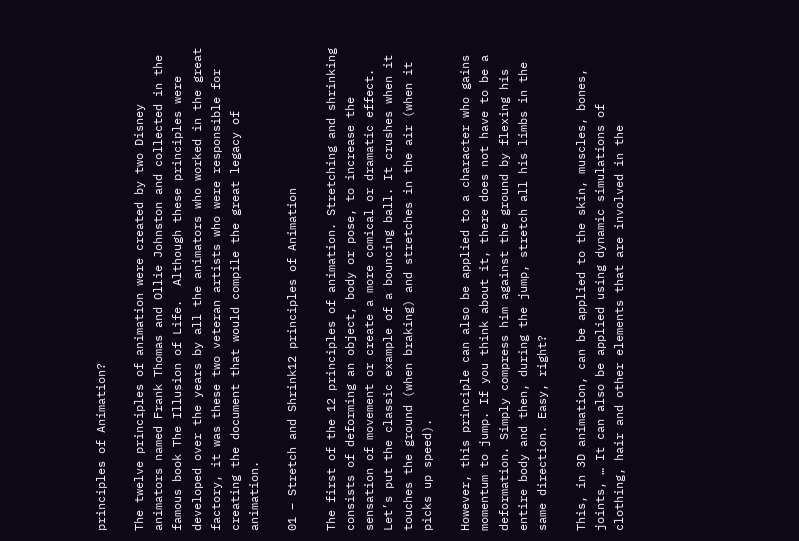principles of Animation?

The twelve principles of animation were created by two Disney animators named Frank Thomas and Ollie Johnston and collected in the famous book The Illusion of Life.  Although these principles were developed over the years by all the animators who worked in the great factory, it was these two veteran artists who were responsible for creating the document that would compile the great legacy of animation.

01 – Stretch and Shrink12 principles of Animation

The first of the 12 principles of animation. Stretching and shrinking consists of deforming an object, body or pose, to increase the sensation of movement or create a more comical or dramatic effect. Let’s put the classic example of a bouncing ball. It crushes when it touches the ground (when braking) and stretches in the air (when it picks up speed).

However, this principle can also be applied to a character who gains momentum to jump. If you think about it, there does not have to be a deformation. Simply compress him against the ground by flexing his entire body and then, during the jump, stretch all his limbs in the same direction. Easy, right?

This, in 3D animation, can be applied to the skin, muscles, bones, joints, … It can also be applied using dynamic simulations of clothing, hair and other elements that are involved in the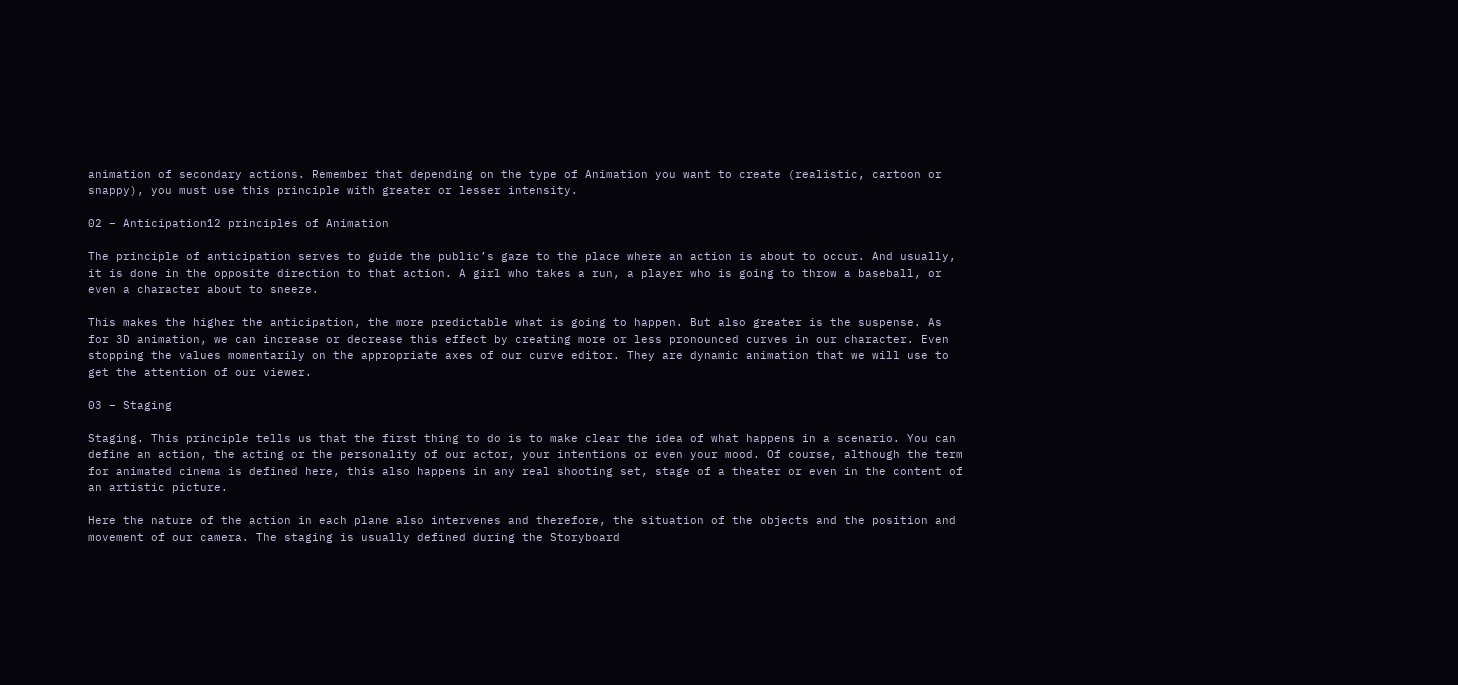animation of secondary actions. Remember that depending on the type of Animation you want to create (realistic, cartoon or snappy), you must use this principle with greater or lesser intensity.

02 – Anticipation12 principles of Animation

The principle of anticipation serves to guide the public’s gaze to the place where an action is about to occur. And usually, it is done in the opposite direction to that action. A girl who takes a run, a player who is going to throw a baseball, or even a character about to sneeze.

This makes the higher the anticipation, the more predictable what is going to happen. But also greater is the suspense. As for 3D animation, we can increase or decrease this effect by creating more or less pronounced curves in our character. Even stopping the values momentarily on the appropriate axes of our curve editor. They are dynamic animation that we will use to get the attention of our viewer.

03 – Staging

Staging. This principle tells us that the first thing to do is to make clear the idea of what happens in a scenario. You can define an action, the acting or the personality of our actor, your intentions or even your mood. Of course, although the term for animated cinema is defined here, this also happens in any real shooting set, stage of a theater or even in the content of an artistic picture.

Here the nature of the action in each plane also intervenes and therefore, the situation of the objects and the position and movement of our camera. The staging is usually defined during the Storyboard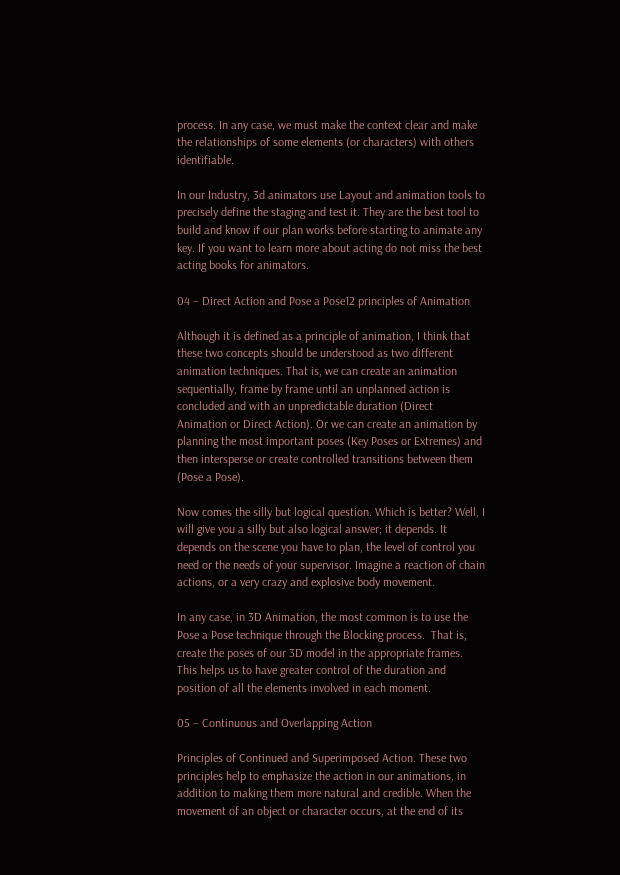process. In any case, we must make the context clear and make the relationships of some elements (or characters) with others identifiable.

In our Industry, 3d animators use Layout and animation tools to precisely define the staging and test it. They are the best tool to build and know if our plan works before starting to animate any key. If you want to learn more about acting do not miss the best acting books for animators.

04 – Direct Action and Pose a Pose12 principles of Animation

Although it is defined as a principle of animation, I think that these two concepts should be understood as two different animation techniques. That is, we can create an animation sequentially, frame by frame until an unplanned action is concluded and with an unpredictable duration (Direct Animation or Direct Action). Or we can create an animation by planning the most important poses (Key Poses or Extremes) and then intersperse or create controlled transitions between them (Pose a Pose).

Now comes the silly but logical question. Which is better? Well, I will give you a silly but also logical answer; it depends. It depends on the scene you have to plan, the level of control you need or the needs of your supervisor. Imagine a reaction of chain actions, or a very crazy and explosive body movement.

In any case, in 3D Animation, the most common is to use the Pose a Pose technique through the Blocking process.  That is, create the poses of our 3D model in the appropriate frames. This helps us to have greater control of the duration and position of all the elements involved in each moment.

05 – Continuous and Overlapping Action

Principles of Continued and Superimposed Action. These two principles help to emphasize the action in our animations, in addition to making them more natural and credible. When the movement of an object or character occurs, at the end of its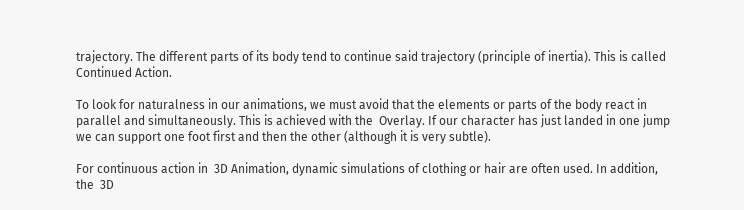trajectory. The different parts of its body tend to continue said trajectory (principle of inertia). This is called Continued Action.

To look for naturalness in our animations, we must avoid that the elements or parts of the body react in parallel and simultaneously. This is achieved with the  Overlay. If our character has just landed in one jump we can support one foot first and then the other (although it is very subtle).

For continuous action in  3D Animation, dynamic simulations of clothing or hair are often used. In addition, the  3D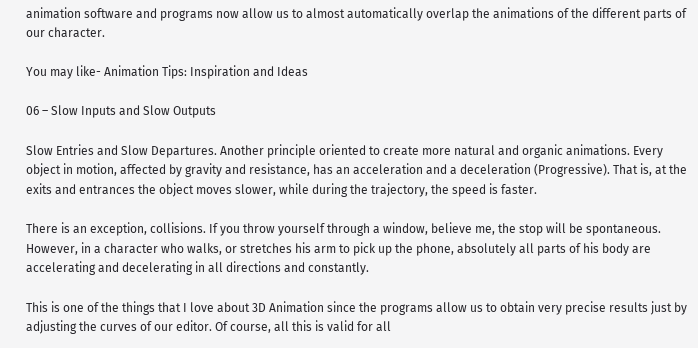animation software and programs now allow us to almost automatically overlap the animations of the different parts of our character.

You may like- Animation Tips: Inspiration and Ideas

06 – Slow Inputs and Slow Outputs

Slow Entries and Slow Departures. Another principle oriented to create more natural and organic animations. Every object in motion, affected by gravity and resistance, has an acceleration and a deceleration (Progressive). That is, at the exits and entrances the object moves slower, while during the trajectory, the speed is faster.

There is an exception, collisions. If you throw yourself through a window, believe me, the stop will be spontaneous. However, in a character who walks, or stretches his arm to pick up the phone, absolutely all parts of his body are accelerating and decelerating in all directions and constantly.

This is one of the things that I love about 3D Animation since the programs allow us to obtain very precise results just by adjusting the curves of our editor. Of course, all this is valid for all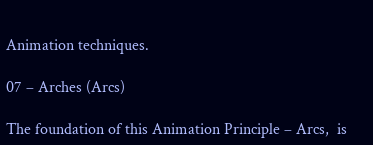Animation techniques.

07 – Arches (Arcs)

The foundation of this Animation Principle – Arcs,  is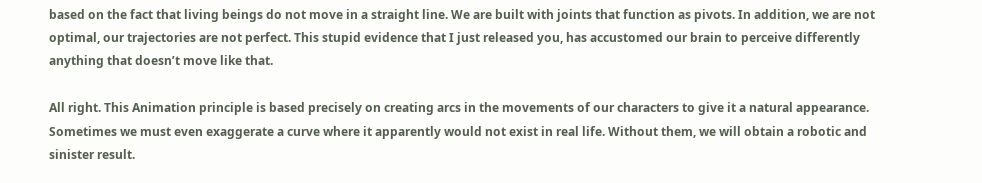based on the fact that living beings do not move in a straight line. We are built with joints that function as pivots. In addition, we are not optimal, our trajectories are not perfect. This stupid evidence that I just released you, has accustomed our brain to perceive differently anything that doesn’t move like that.

All right. This Animation principle is based precisely on creating arcs in the movements of our characters to give it a natural appearance. Sometimes we must even exaggerate a curve where it apparently would not exist in real life. Without them, we will obtain a robotic and sinister result.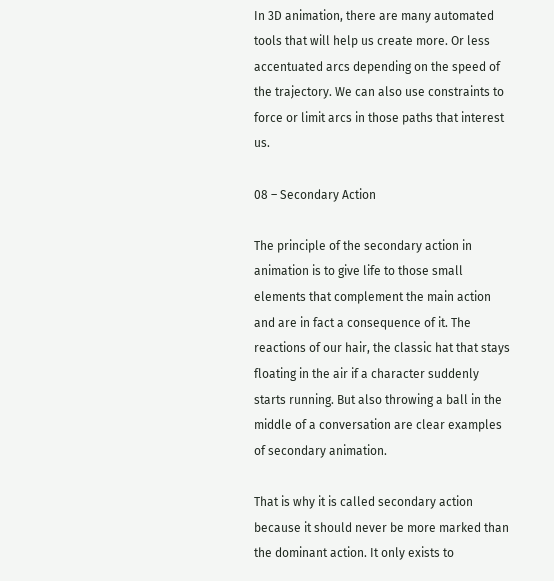In 3D animation, there are many automated tools that will help us create more. Or less accentuated arcs depending on the speed of the trajectory. We can also use constraints to force or limit arcs in those paths that interest us.

08 – Secondary Action

The principle of the secondary action in animation is to give life to those small elements that complement the main action and are in fact a consequence of it. The reactions of our hair, the classic hat that stays floating in the air if a character suddenly starts running. But also throwing a ball in the middle of a conversation are clear examples of secondary animation.

That is why it is called secondary action because it should never be more marked than the dominant action. It only exists to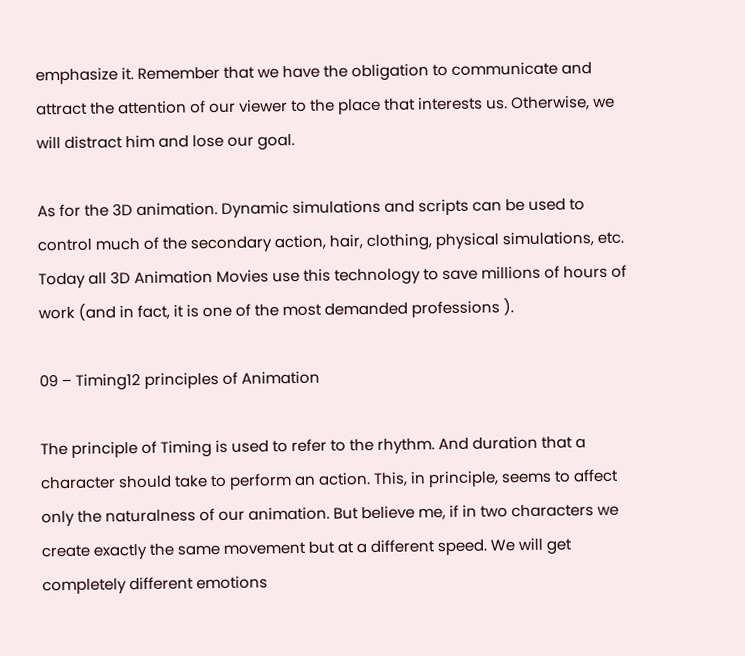emphasize it. Remember that we have the obligation to communicate and attract the attention of our viewer to the place that interests us. Otherwise, we will distract him and lose our goal.

As for the 3D animation. Dynamic simulations and scripts can be used to control much of the secondary action, hair, clothing, physical simulations, etc. Today all 3D Animation Movies use this technology to save millions of hours of work (and in fact, it is one of the most demanded professions ).

09 – Timing12 principles of Animation

The principle of Timing is used to refer to the rhythm. And duration that a character should take to perform an action. This, in principle, seems to affect only the naturalness of our animation. But believe me, if in two characters we create exactly the same movement but at a different speed. We will get completely different emotions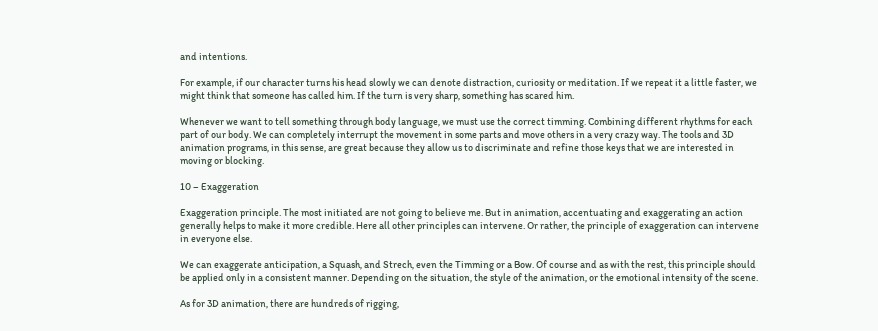and intentions.

For example, if our character turns his head slowly we can denote distraction, curiosity or meditation. If we repeat it a little faster, we might think that someone has called him. If the turn is very sharp, something has scared him.

Whenever we want to tell something through body language, we must use the correct timming. Combining different rhythms for each part of our body. We can completely interrupt the movement in some parts and move others in a very crazy way. The tools and 3D animation programs, in this sense, are great because they allow us to discriminate and refine those keys that we are interested in moving or blocking.

10 – Exaggeration

Exaggeration principle. The most initiated are not going to believe me. But in animation, accentuating and exaggerating an action generally helps to make it more credible. Here all other principles can intervene. Or rather, the principle of exaggeration can intervene in everyone else.

We can exaggerate anticipation, a Squash, and Strech, even the Timming or a Bow. Of course and as with the rest, this principle should be applied only in a consistent manner. Depending on the situation, the style of the animation, or the emotional intensity of the scene.

As for 3D animation, there are hundreds of rigging,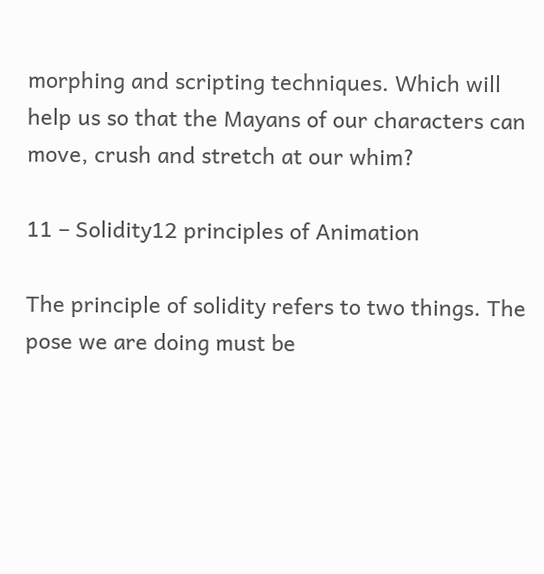morphing and scripting techniques. Which will help us so that the Mayans of our characters can move, crush and stretch at our whim?

11 – Solidity12 principles of Animation

The principle of solidity refers to two things. The pose we are doing must be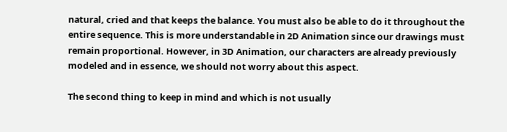natural, cried and that keeps the balance. You must also be able to do it throughout the entire sequence. This is more understandable in 2D Animation since our drawings must remain proportional. However, in 3D Animation, our characters are already previously modeled and in essence, we should not worry about this aspect.

The second thing to keep in mind and which is not usually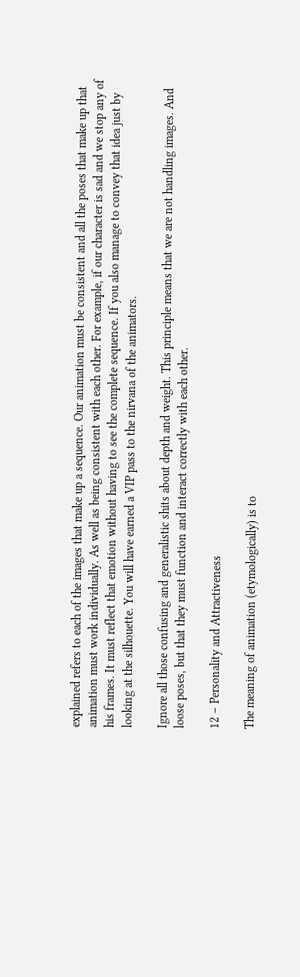explained refers to each of the images that make up a sequence. Our animation must be consistent and all the poses that make up that animation must work individually. As well as being consistent with each other. For example, if our character is sad and we stop any of his frames. It must reflect that emotion without having to see the complete sequence. If you also manage to convey that idea just by looking at the silhouette. You will have earned a VIP pass to the nirvana of the animators.

Ignore all those confusing and generalistic shits about depth and weight. This principle means that we are not handling images. And loose poses, but that they must function and interact correctly with each other.

12 – Personality and Attractiveness

The meaning of animation (etymologically) is to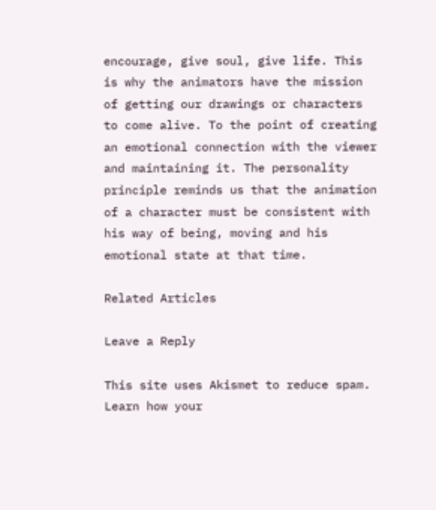encourage, give soul, give life. This is why the animators have the mission of getting our drawings or characters to come alive. To the point of creating an emotional connection with the viewer and maintaining it. The personality principle reminds us that the animation of a character must be consistent with his way of being, moving and his emotional state at that time.

Related Articles

Leave a Reply

This site uses Akismet to reduce spam. Learn how your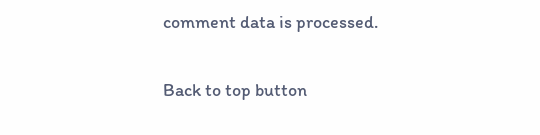comment data is processed.

Back to top button